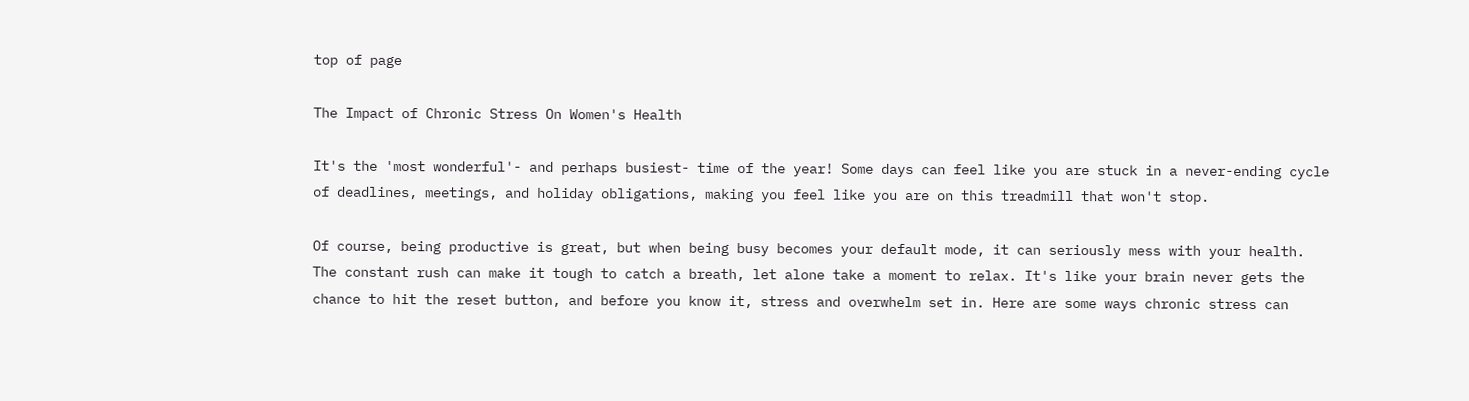top of page

The Impact of Chronic Stress On Women's Health

It's the 'most wonderful'- and perhaps busiest- time of the year! Some days can feel like you are stuck in a never-ending cycle of deadlines, meetings, and holiday obligations, making you feel like you are on this treadmill that won't stop.

Of course, being productive is great, but when being busy becomes your default mode, it can seriously mess with your health. The constant rush can make it tough to catch a breath, let alone take a moment to relax. It's like your brain never gets the chance to hit the reset button, and before you know it, stress and overwhelm set in. Here are some ways chronic stress can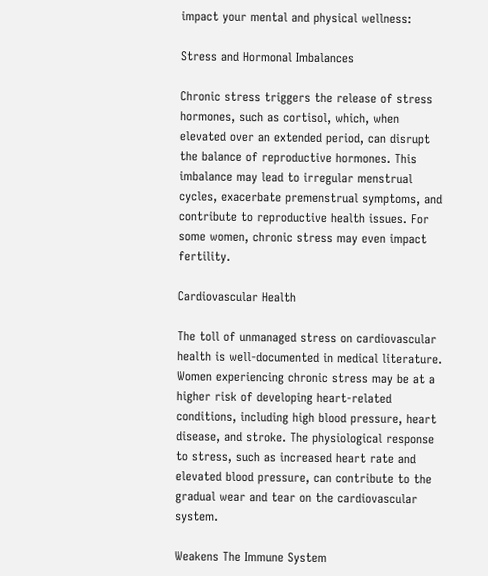impact your mental and physical wellness:

Stress and Hormonal Imbalances

Chronic stress triggers the release of stress hormones, such as cortisol, which, when elevated over an extended period, can disrupt the balance of reproductive hormones. This imbalance may lead to irregular menstrual cycles, exacerbate premenstrual symptoms, and contribute to reproductive health issues. For some women, chronic stress may even impact fertility.

Cardiovascular Health

The toll of unmanaged stress on cardiovascular health is well-documented in medical literature. Women experiencing chronic stress may be at a higher risk of developing heart-related conditions, including high blood pressure, heart disease, and stroke. The physiological response to stress, such as increased heart rate and elevated blood pressure, can contribute to the gradual wear and tear on the cardiovascular system.

Weakens The Immune System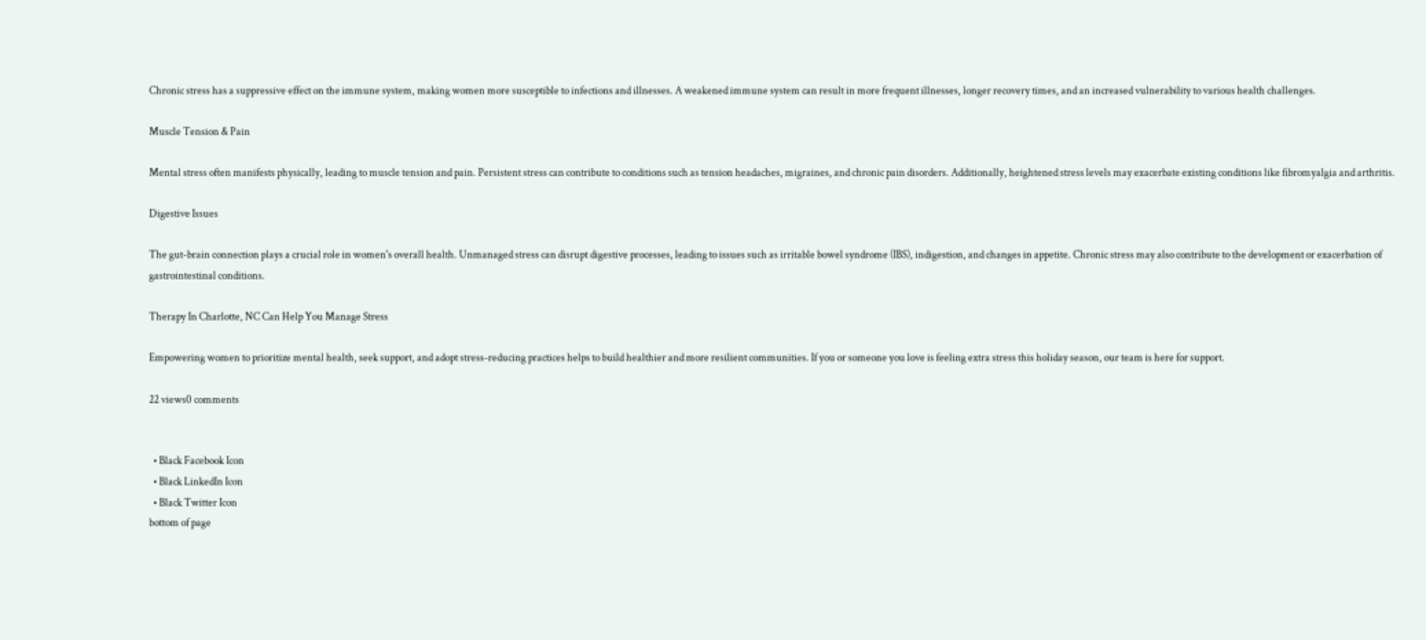Chronic stress has a suppressive effect on the immune system, making women more susceptible to infections and illnesses. A weakened immune system can result in more frequent illnesses, longer recovery times, and an increased vulnerability to various health challenges.

Muscle Tension & Pain

Mental stress often manifests physically, leading to muscle tension and pain. Persistent stress can contribute to conditions such as tension headaches, migraines, and chronic pain disorders. Additionally, heightened stress levels may exacerbate existing conditions like fibromyalgia and arthritis.

Digestive Issues

The gut-brain connection plays a crucial role in women's overall health. Unmanaged stress can disrupt digestive processes, leading to issues such as irritable bowel syndrome (IBS), indigestion, and changes in appetite. Chronic stress may also contribute to the development or exacerbation of gastrointestinal conditions.

Therapy In Charlotte, NC Can Help You Manage Stress

Empowering women to prioritize mental health, seek support, and adopt stress-reducing practices helps to build healthier and more resilient communities. If you or someone you love is feeling extra stress this holiday season, our team is here for support.

22 views0 comments


  • Black Facebook Icon
  • Black LinkedIn Icon
  • Black Twitter Icon
bottom of page